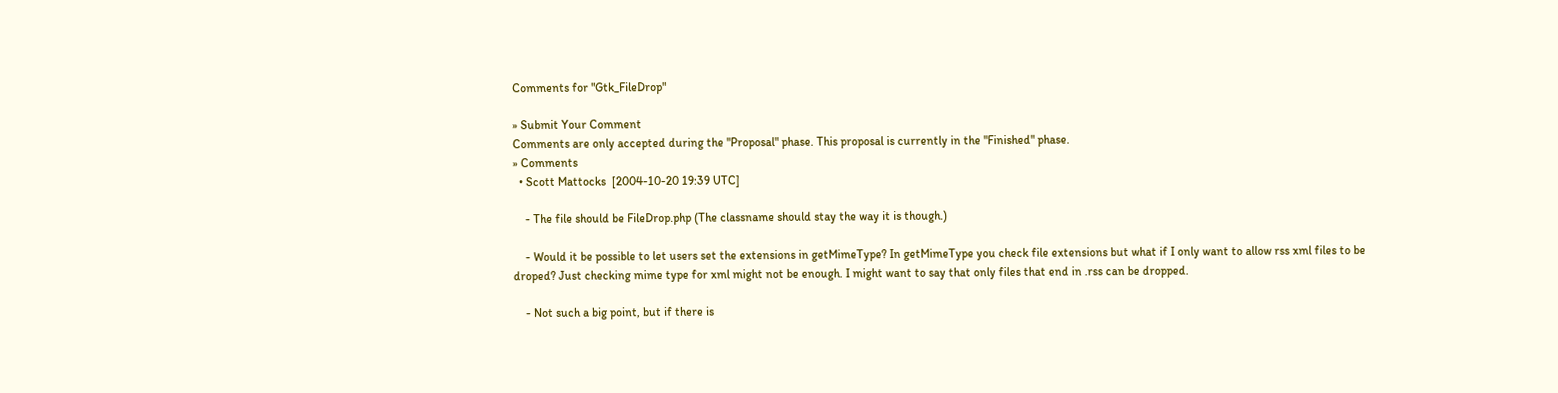Comments for "Gtk_FileDrop"

» Submit Your Comment
Comments are only accepted during the "Proposal" phase. This proposal is currently in the "Finished" phase.
» Comments
  • Scott Mattocks  [2004-10-20 19:39 UTC]

    - The file should be FileDrop.php (The classname should stay the way it is though.)

    - Would it be possible to let users set the extensions in getMimeType? In getMimeType you check file extensions but what if I only want to allow rss xml files to be droped? Just checking mime type for xml might not be enough. I might want to say that only files that end in .rss can be dropped.

    - Not such a big point, but if there is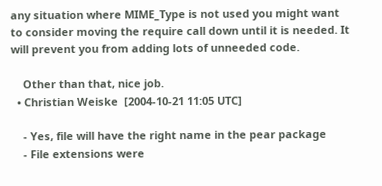any situation where MIME_Type is not used you might want to consider moving the require call down until it is needed. It will prevent you from adding lots of unneeded code.

    Other than that, nice job.
  • Christian Weiske  [2004-10-21 11:05 UTC]

    - Yes, file will have the right name in the pear package
    - File extensions were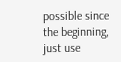possible since the beginning, just use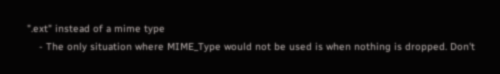".ext" instead of a mime type
    - The only situation where MIME_Type would not be used is when nothing is dropped. Don't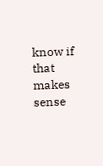know if that makes sense